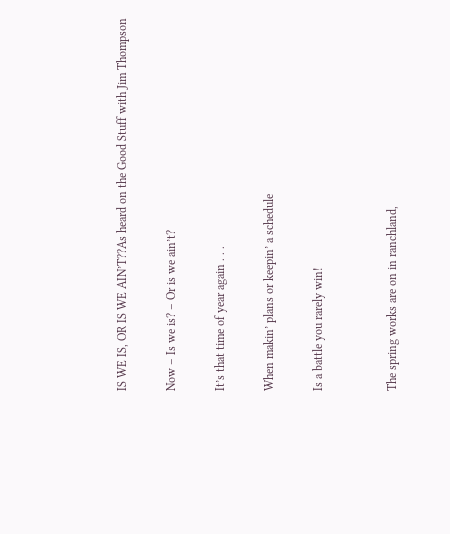IS WE IS, OR IS WE AIN’T??As heard on the Good Stuff with Jim Thompson

Now – Is we is? – Or is we ain’t?

It’s that time of year again . . .

When makin’ plans or keepin’ a schedule

Is a battle you rarely win!


The spring works are on in ranchland,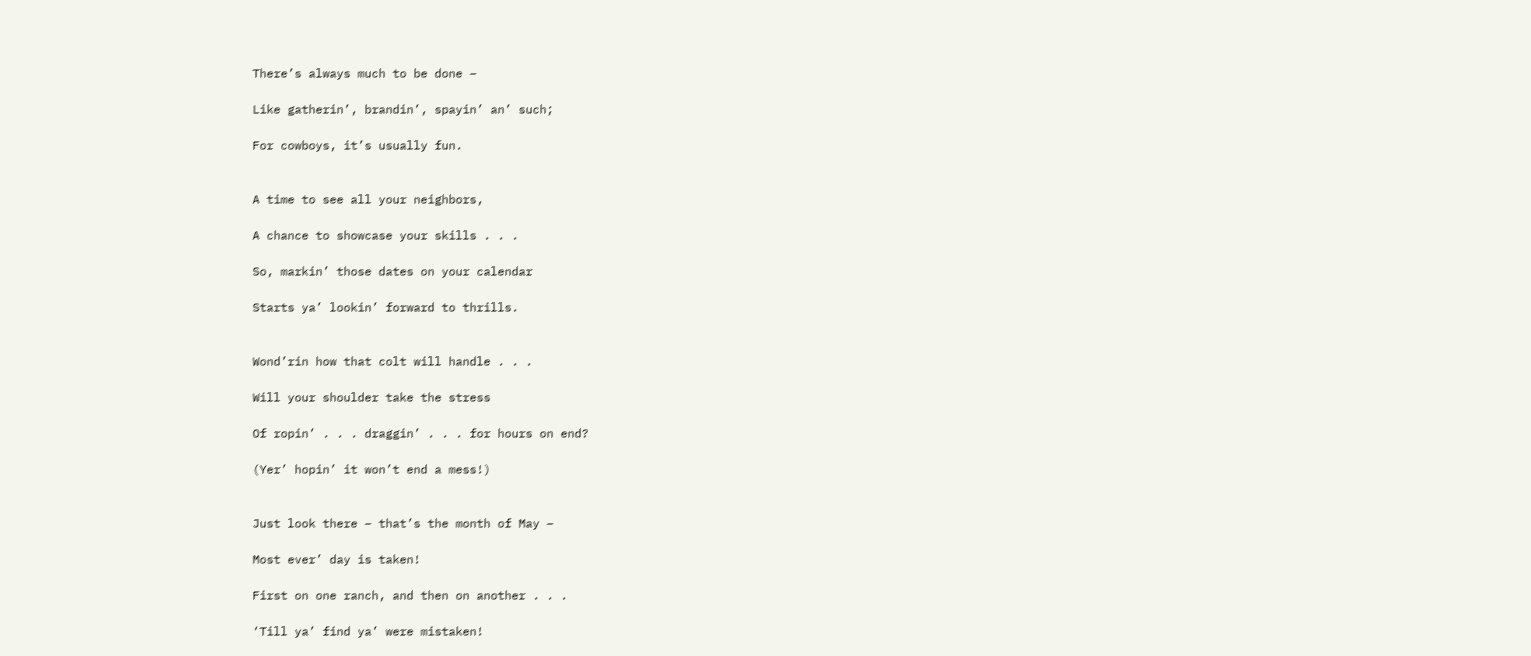There’s always much to be done –

Like gatherin’, brandin’, spayin’ an’ such;

For cowboys, it’s usually fun.


A time to see all your neighbors,

A chance to showcase your skills . . .

So, markin’ those dates on your calendar

Starts ya’ lookin’ forward to thrills.


Wond’rin how that colt will handle . . .

Will your shoulder take the stress

Of ropin’ . . . draggin’ . . . for hours on end?

(Yer’ hopin’ it won’t end a mess!)


Just look there – that’s the month of May –

Most ever’ day is taken!

First on one ranch, and then on another . . .

‘Till ya’ find ya’ were mistaken!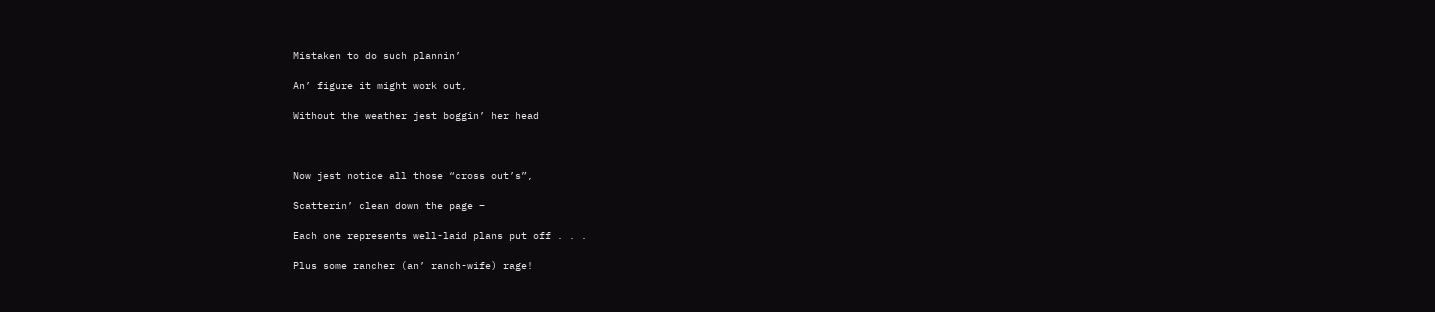Mistaken to do such plannin’

An’ figure it might work out,

Without the weather jest boggin’ her head



Now jest notice all those “cross out’s”,

Scatterin’ clean down the page –

Each one represents well-laid plans put off . . .

Plus some rancher (an’ ranch-wife) rage!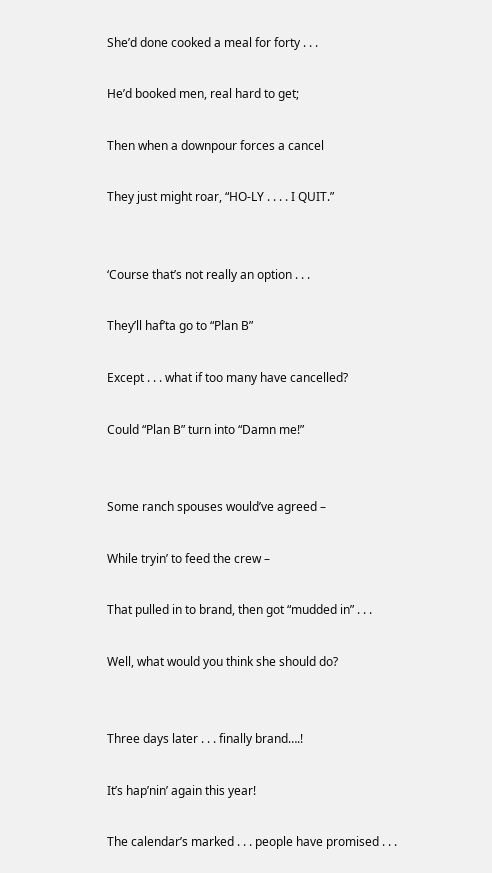She’d done cooked a meal for forty . . .

He’d booked men, real hard to get;

Then when a downpour forces a cancel

They just might roar, “HO-LY . . . . I QUIT.”


‘Course that’s not really an option . . .

They’ll haf’ta go to “Plan B”

Except . . . what if too many have cancelled?

Could “Plan B” turn into “Damn me!”


Some ranch spouses would’ve agreed –

While tryin’ to feed the crew –

That pulled in to brand, then got “mudded in” . . .

Well, what would you think she should do?


Three days later . . . finally brand….!

It’s hap’nin’ again this year!

The calendar’s marked . . . people have promised . . .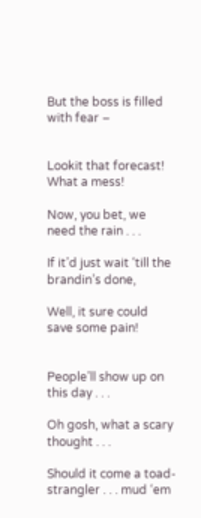But the boss is filled with fear –


Lookit that forecast! What a mess!

Now, you bet, we need the rain . . .

If it’d just wait ‘till the brandin’s done,

Well, it sure could save some pain!


People’ll show up on this day . . .

Oh gosh, what a scary thought . . .

Should it come a toad-strangler . . . mud ‘em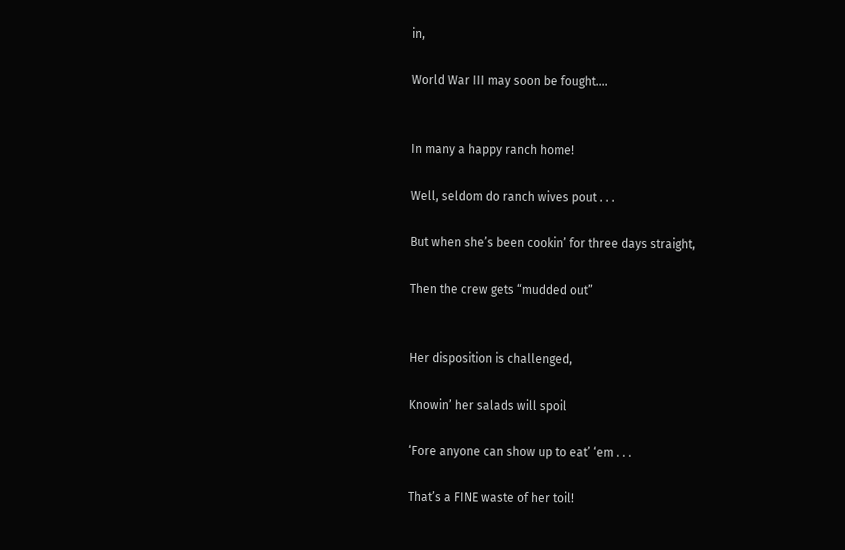in,

World War III may soon be fought….


In many a happy ranch home!

Well, seldom do ranch wives pout . . .

But when she’s been cookin’ for three days straight,

Then the crew gets “mudded out”


Her disposition is challenged,

Knowin’ her salads will spoil

‘Fore anyone can show up to eat’ ‘em . . .

That’s a FINE waste of her toil!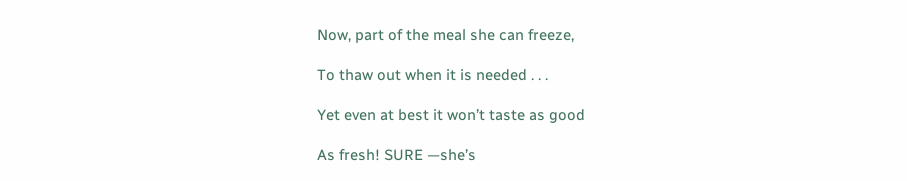Now, part of the meal she can freeze,

To thaw out when it is needed . . .

Yet even at best it won’t taste as good

As fresh! SURE —she’s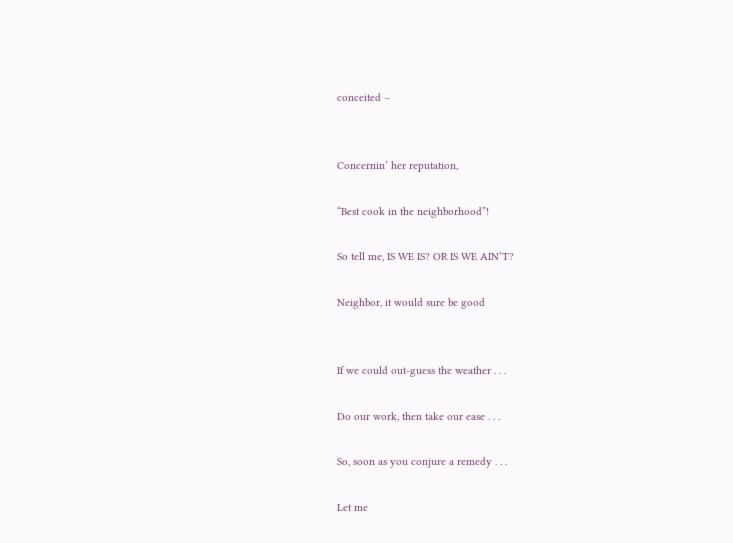conceited –


Concernin’ her reputation,

“Best cook in the neighborhood”!

So tell me, IS WE IS? OR IS WE AIN’T?

Neighbor, it would sure be good


If we could out-guess the weather . . .

Do our work, then take our ease . . .

So, soon as you conjure a remedy . . .

Let me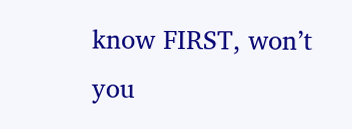know FIRST, won’t you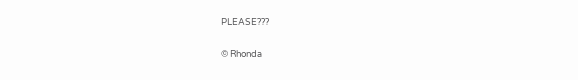PLEASE???


© Rhonda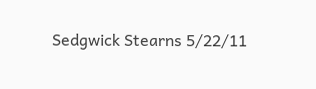Sedgwick Stearns 5/22/11